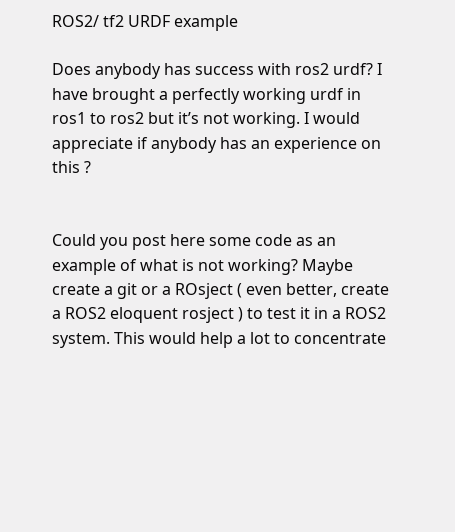ROS2/ tf2 URDF example

Does anybody has success with ros2 urdf? I have brought a perfectly working urdf in ros1 to ros2 but it’s not working. I would appreciate if anybody has an experience on this ?


Could you post here some code as an example of what is not working? Maybe create a git or a ROsject ( even better, create a ROS2 eloquent rosject ) to test it in a ROS2 system. This would help a lot to concentrate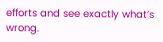efforts and see exactly what’s wrong.